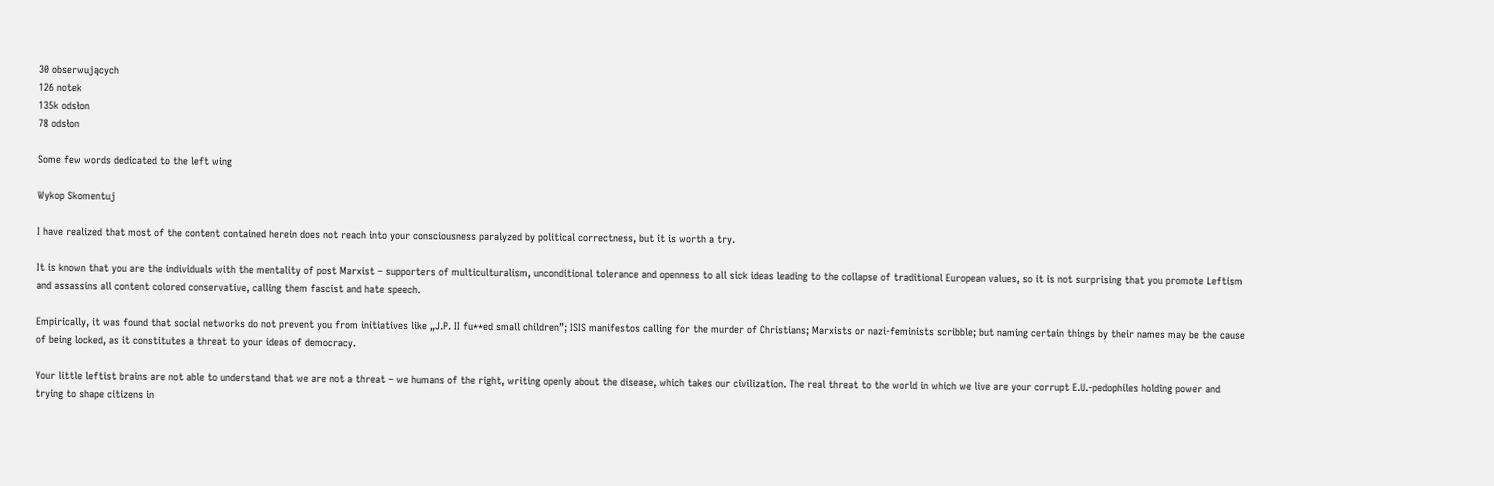30 obserwujących
126 notek
135k odsłon
78 odsłon

Some few words dedicated to the left wing

Wykop Skomentuj

I have realized that most of the content contained herein does not reach into your consciousness paralyzed by political correctness, but it is worth a try.

It is known that you are the individuals with the mentality of post Marxist – supporters of multiculturalism, unconditional tolerance and openness to all sick ideas leading to the collapse of traditional European values, so it is not surprising that you promote Leftism and assassins all content colored conservative, calling them fascist and hate speech.

Empirically, it was found that social networks do not prevent you from initiatives like „J.P. II fu**ed small children”; ISIS manifestos calling for the murder of Christians; Marxists or nazi-feminists scribble; but naming certain things by their names may be the cause of being locked, as it constitutes a threat to your ideas of democracy.

Your little leftist brains are not able to understand that we are not a threat – we humans of the right, writing openly about the disease, which takes our civilization. The real threat to the world in which we live are your corrupt E.U.-pedophiles holding power and trying to shape citizens in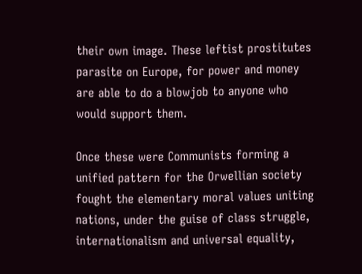their own image. These leftist prostitutes parasite on Europe, for power and money are able to do a blowjob to anyone who would support them.

Once these were Communists forming a unified pattern for the Orwellian society fought the elementary moral values uniting nations, under the guise of class struggle, internationalism and universal equality,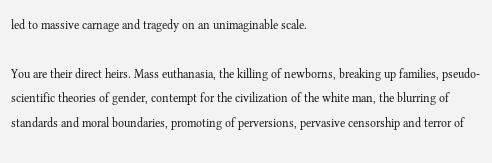led to massive carnage and tragedy on an unimaginable scale.

You are their direct heirs. Mass euthanasia, the killing of newborns, breaking up families, pseudo-scientific theories of gender, contempt for the civilization of the white man, the blurring of standards and moral boundaries, promoting of perversions, pervasive censorship and terror of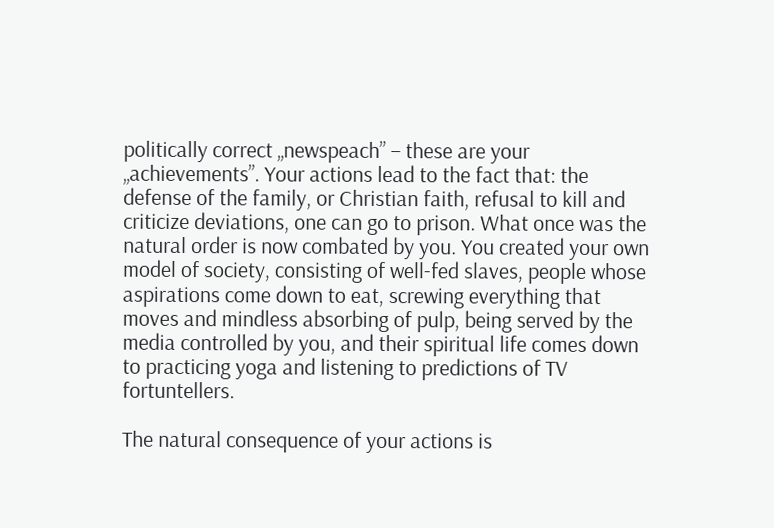politically correct „newspeach” – these are your „achievements”. Your actions lead to the fact that: the defense of the family, or Christian faith, refusal to kill and criticize deviations, one can go to prison. What once was the natural order is now combated by you. You created your own model of society, consisting of well-fed slaves, people whose aspirations come down to eat, screwing everything that moves and mindless absorbing of pulp, being served by the media controlled by you, and their spiritual life comes down to practicing yoga and listening to predictions of TV fortuntellers.

The natural consequence of your actions is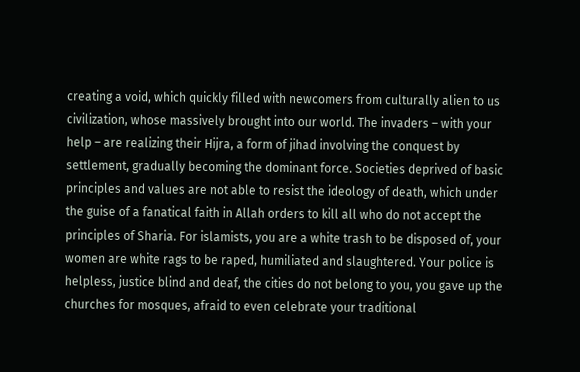creating a void, which quickly filled with newcomers from culturally alien to us civilization, whose massively brought into our world. The invaders – with your help – are realizing their Hijra, a form of jihad involving the conquest by settlement, gradually becoming the dominant force. Societies deprived of basic principles and values are not able to resist the ideology of death, which under the guise of a fanatical faith in Allah orders to kill all who do not accept the principles of Sharia. For islamists, you are a white trash to be disposed of, your women are white rags to be raped, humiliated and slaughtered. Your police is helpless, justice blind and deaf, the cities do not belong to you, you gave up the churches for mosques, afraid to even celebrate your traditional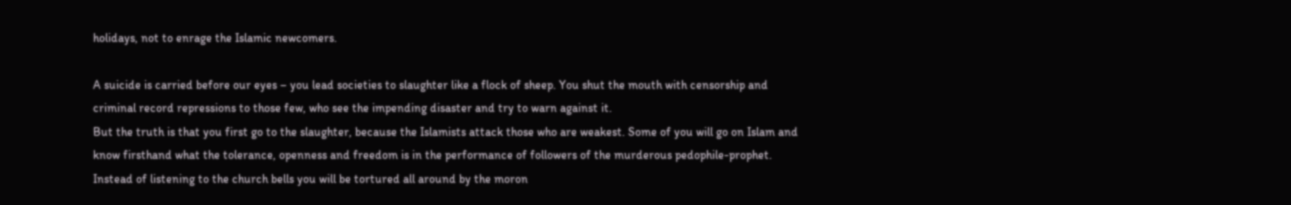holidays, not to enrage the Islamic newcomers.

A suicide is carried before our eyes – you lead societies to slaughter like a flock of sheep. You shut the mouth with censorship and criminal record repressions to those few, who see the impending disaster and try to warn against it.
But the truth is that you first go to the slaughter, because the Islamists attack those who are weakest. Some of you will go on Islam and know firsthand what the tolerance, openness and freedom is in the performance of followers of the murderous pedophile-prophet. Instead of listening to the church bells you will be tortured all around by the moron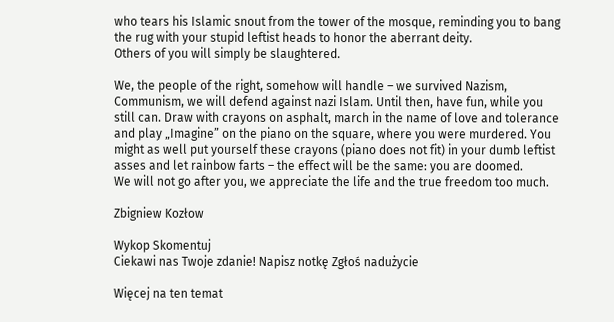who tears his Islamic snout from the tower of the mosque, reminding you to bang the rug with your stupid leftist heads to honor the aberrant deity.
Others of you will simply be slaughtered.

We, the people of the right, somehow will handle – we survived Nazism, Communism, we will defend against nazi Islam. Until then, have fun, while you still can. Draw with crayons on asphalt, march in the name of love and tolerance and play „Imagine” on the piano on the square, where you were murdered. You might as well put yourself these crayons (piano does not fit) in your dumb leftist asses and let rainbow farts – the effect will be the same: you are doomed.
We will not go after you, we appreciate the life and the true freedom too much.

Zbigniew Kozłow

Wykop Skomentuj
Ciekawi nas Twoje zdanie! Napisz notkę Zgłoś nadużycie

Więcej na ten temat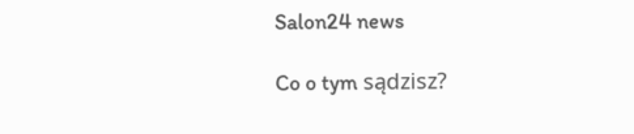Salon24 news

Co o tym sądzisz?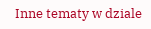Inne tematy w dziale